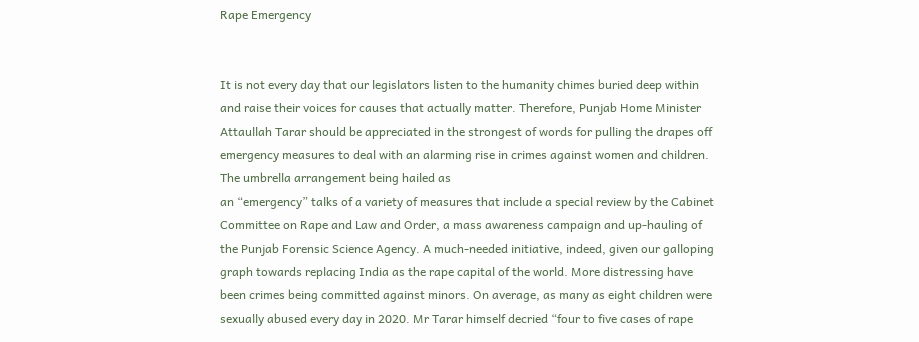Rape Emergency


It is not every day that our legislators listen to the humanity chimes buried deep within and raise their voices for causes that actually matter. Therefore, Punjab Home Minister Attaullah Tarar should be appreciated in the strongest of words for pulling the drapes off emergency measures to deal with an alarming rise in crimes against women and children. The umbrella arrangement being hailed as
an “emergency” talks of a variety of measures that include a special review by the Cabinet Committee on Rape and Law and Order, a mass awareness campaign and up-hauling of the Punjab Forensic Science Agency. A much-needed initiative, indeed, given our galloping graph towards replacing India as the rape capital of the world. More distressing have been crimes being committed against minors. On average, as many as eight children were sexually abused every day in 2020. Mr Tarar himself decried “four to five cases of rape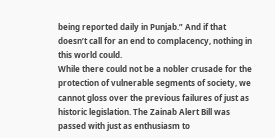being reported daily in Punjab.” And if that doesn’t call for an end to complacency, nothing in this world could.
While there could not be a nobler crusade for the protection of vulnerable segments of society, we cannot gloss over the previous failures of just as historic legislation. The Zainab Alert Bill was passed with just as enthusiasm to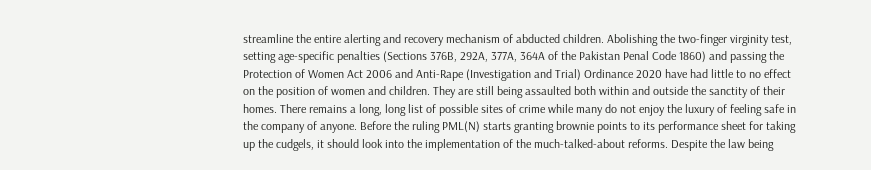streamline the entire alerting and recovery mechanism of abducted children. Abolishing the two-finger virginity test, setting age-specific penalties (Sections 376B, 292A, 377A, 364A of the Pakistan Penal Code 1860) and passing the Protection of Women Act 2006 and Anti-Rape (Investigation and Trial) Ordinance 2020 have had little to no effect on the position of women and children. They are still being assaulted both within and outside the sanctity of their homes. There remains a long, long list of possible sites of crime while many do not enjoy the luxury of feeling safe in the company of anyone. Before the ruling PML(N) starts granting brownie points to its performance sheet for taking up the cudgels, it should look into the implementation of the much-talked-about reforms. Despite the law being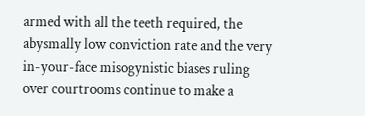armed with all the teeth required, the abysmally low conviction rate and the very in-your-face misogynistic biases ruling over courtrooms continue to make a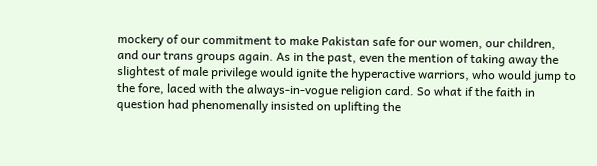mockery of our commitment to make Pakistan safe for our women, our children, and our trans groups again. As in the past, even the mention of taking away the slightest of male privilege would ignite the hyperactive warriors, who would jump to the fore, laced with the always-in-vogue religion card. So what if the faith in question had phenomenally insisted on uplifting the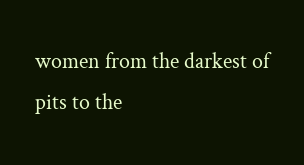women from the darkest of pits to the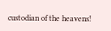custodian of the heavens!